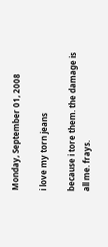Monday, September 01, 2008

i love my torn jeans

because i tore them. the damage is all me. frays.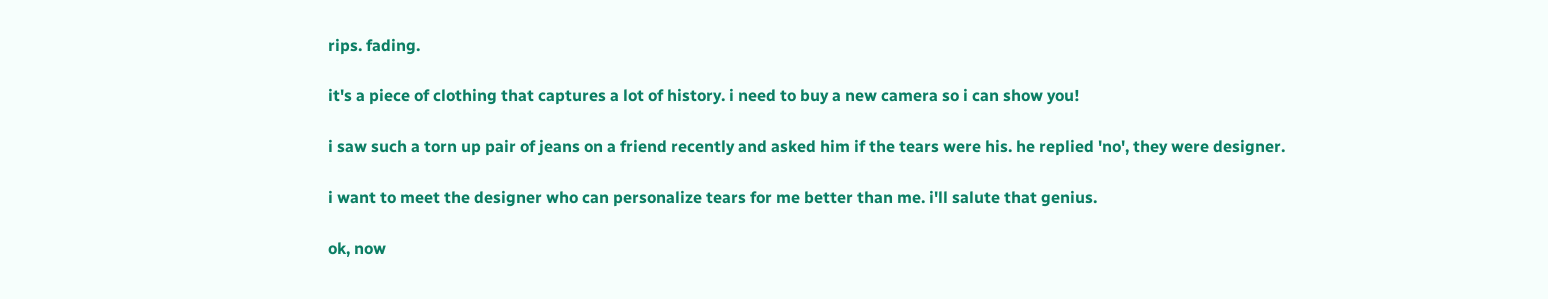rips. fading.

it's a piece of clothing that captures a lot of history. i need to buy a new camera so i can show you!

i saw such a torn up pair of jeans on a friend recently and asked him if the tears were his. he replied 'no', they were designer.

i want to meet the designer who can personalize tears for me better than me. i'll salute that genius.

ok, now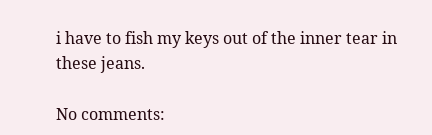i have to fish my keys out of the inner tear in these jeans.

No comments: